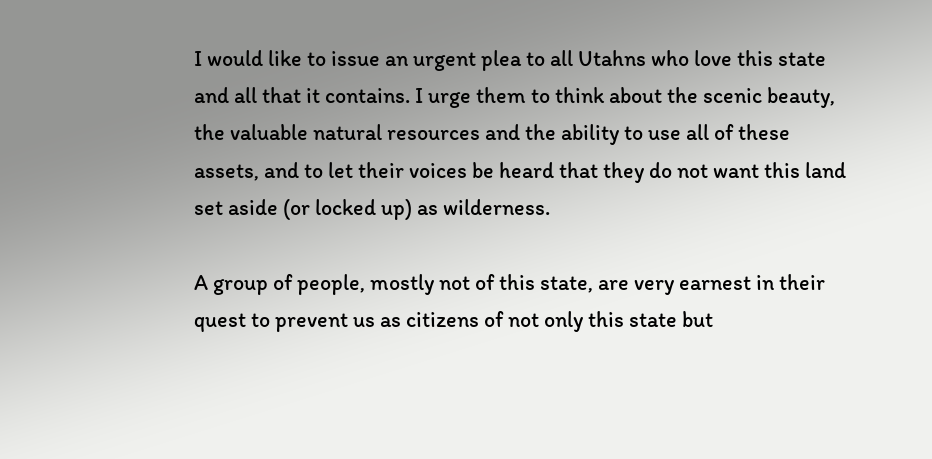I would like to issue an urgent plea to all Utahns who love this state and all that it contains. I urge them to think about the scenic beauty, the valuable natural resources and the ability to use all of these assets, and to let their voices be heard that they do not want this land set aside (or locked up) as wilderness.

A group of people, mostly not of this state, are very earnest in their quest to prevent us as citizens of not only this state but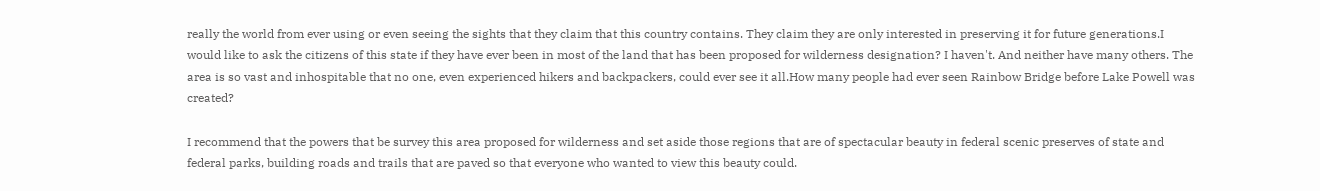really the world from ever using or even seeing the sights that they claim that this country contains. They claim they are only interested in preserving it for future generations.I would like to ask the citizens of this state if they have ever been in most of the land that has been proposed for wilderness designation? I haven't. And neither have many others. The area is so vast and inhospitable that no one, even experienced hikers and backpackers, could ever see it all.How many people had ever seen Rainbow Bridge before Lake Powell was created?

I recommend that the powers that be survey this area proposed for wilderness and set aside those regions that are of spectacular beauty in federal scenic preserves of state and federal parks, building roads and trails that are paved so that everyone who wanted to view this beauty could.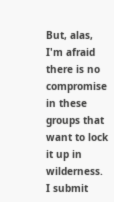But, alas, I'm afraid there is no compromise in these groups that want to lock it up in wilderness. I submit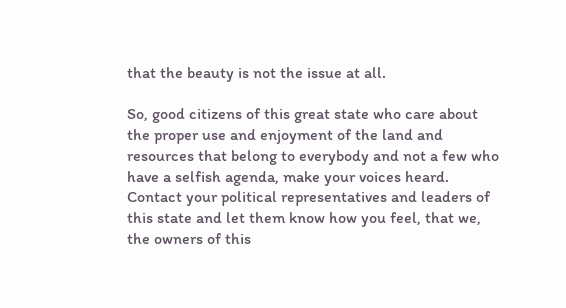that the beauty is not the issue at all.

So, good citizens of this great state who care about the proper use and enjoyment of the land and resources that belong to everybody and not a few who have a selfish agenda, make your voices heard. Contact your political representatives and leaders of this state and let them know how you feel, that we, the owners of this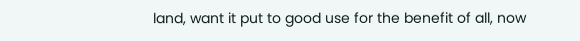land, want it put to good use for the benefit of all, now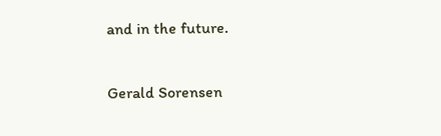and in the future.

Gerald Sorensen